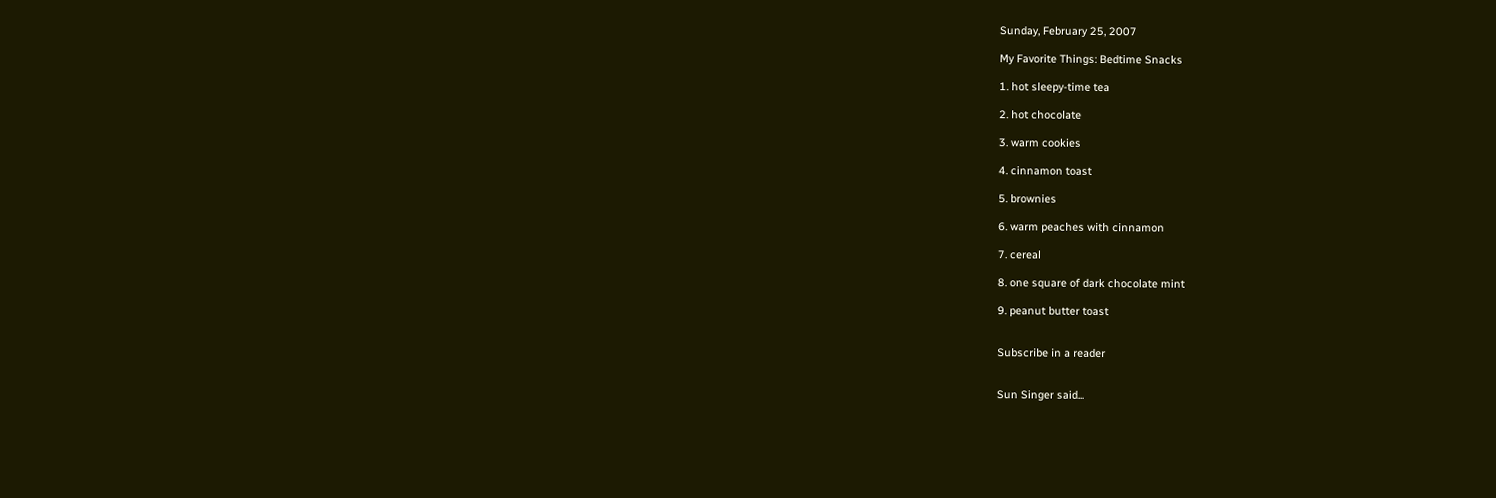Sunday, February 25, 2007

My Favorite Things: Bedtime Snacks

1. hot sleepy-time tea

2. hot chocolate

3. warm cookies

4. cinnamon toast

5. brownies

6. warm peaches with cinnamon

7. cereal

8. one square of dark chocolate mint

9. peanut butter toast


Subscribe in a reader


Sun Singer said...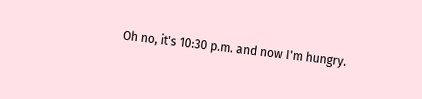Oh no, it's 10:30 p.m. and now I'm hungry.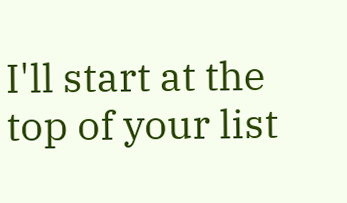I'll start at the top of your list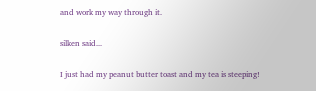and work my way through it.

silken said...

I just had my peanut butter toast and my tea is steeping!